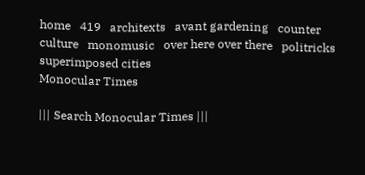home   419   architexts   avant gardening   counter culture   monomusic   over here over there   politricks   superimposed cities
Monocular Times

||| Search Monocular Times |||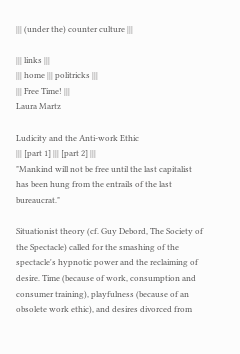||| (under the) counter culture |||

||| links |||
||| home ||| politricks |||
||| Free Time! |||
Laura Martz

Ludicity and the Anti-work Ethic
||| [part 1] ||| [part 2] |||
"Mankind will not be free until the last capitalist has been hung from the entrails of the last bureaucrat."

Situationist theory (cf. Guy Debord, The Society of the Spectacle) called for the smashing of the spectacle's hypnotic power and the reclaiming of desire. Time (because of work, consumption and consumer training), playfulness (because of an obsolete work ethic), and desires divorced from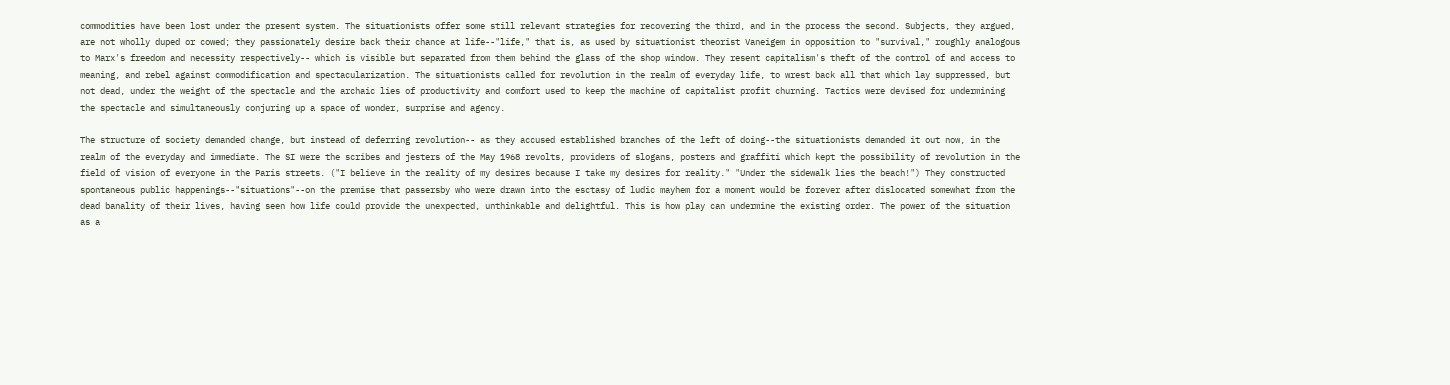commodities have been lost under the present system. The situationists offer some still relevant strategies for recovering the third, and in the process the second. Subjects, they argued, are not wholly duped or cowed; they passionately desire back their chance at life--"life," that is, as used by situationist theorist Vaneigem in opposition to "survival," roughly analogous to Marx's freedom and necessity respectively-- which is visible but separated from them behind the glass of the shop window. They resent capitalism's theft of the control of and access to meaning, and rebel against commodification and spectacularization. The situationists called for revolution in the realm of everyday life, to wrest back all that which lay suppressed, but not dead, under the weight of the spectacle and the archaic lies of productivity and comfort used to keep the machine of capitalist profit churning. Tactics were devised for undermining the spectacle and simultaneously conjuring up a space of wonder, surprise and agency.

The structure of society demanded change, but instead of deferring revolution-- as they accused established branches of the left of doing--the situationists demanded it out now, in the realm of the everyday and immediate. The SI were the scribes and jesters of the May 1968 revolts, providers of slogans, posters and graffiti which kept the possibility of revolution in the field of vision of everyone in the Paris streets. ("I believe in the reality of my desires because I take my desires for reality." "Under the sidewalk lies the beach!") They constructed spontaneous public happenings--"situations"--on the premise that passersby who were drawn into the esctasy of ludic mayhem for a moment would be forever after dislocated somewhat from the dead banality of their lives, having seen how life could provide the unexpected, unthinkable and delightful. This is how play can undermine the existing order. The power of the situation as a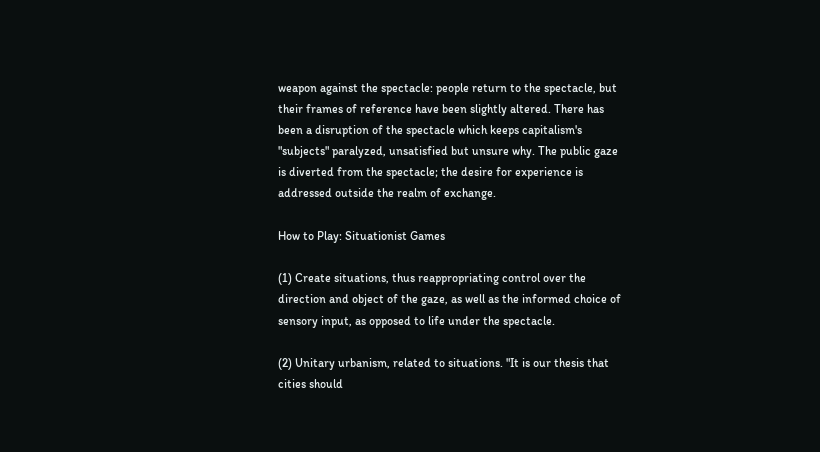weapon against the spectacle: people return to the spectacle, but their frames of reference have been slightly altered. There has been a disruption of the spectacle which keeps capitalism's "subjects" paralyzed, unsatisfied but unsure why. The public gaze is diverted from the spectacle; the desire for experience is addressed outside the realm of exchange.

How to Play: Situationist Games

(1) Create situations, thus reappropriating control over the direction and object of the gaze, as well as the informed choice of sensory input, as opposed to life under the spectacle.

(2) Unitary urbanism, related to situations. "It is our thesis that cities should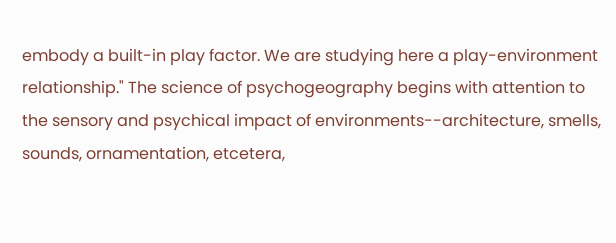embody a built-in play factor. We are studying here a play-environment relationship." The science of psychogeography begins with attention to the sensory and psychical impact of environments--architecture, smells, sounds, ornamentation, etcetera,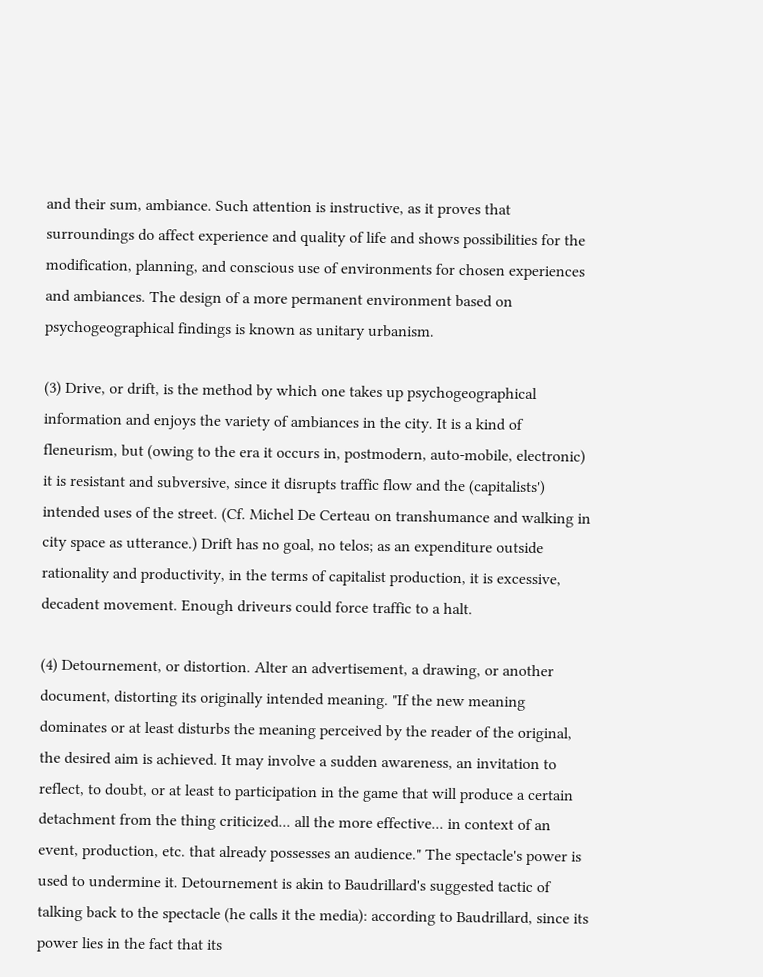and their sum, ambiance. Such attention is instructive, as it proves that surroundings do affect experience and quality of life and shows possibilities for the modification, planning, and conscious use of environments for chosen experiences and ambiances. The design of a more permanent environment based on psychogeographical findings is known as unitary urbanism.

(3) Drive, or drift, is the method by which one takes up psychogeographical information and enjoys the variety of ambiances in the city. It is a kind of fleneurism, but (owing to the era it occurs in, postmodern, auto-mobile, electronic) it is resistant and subversive, since it disrupts traffic flow and the (capitalists') intended uses of the street. (Cf. Michel De Certeau on transhumance and walking in city space as utterance.) Drift has no goal, no telos; as an expenditure outside rationality and productivity, in the terms of capitalist production, it is excessive, decadent movement. Enough driveurs could force traffic to a halt.

(4) Detournement, or distortion. Alter an advertisement, a drawing, or another document, distorting its originally intended meaning. "If the new meaning dominates or at least disturbs the meaning perceived by the reader of the original, the desired aim is achieved. It may involve a sudden awareness, an invitation to reflect, to doubt, or at least to participation in the game that will produce a certain detachment from the thing criticized... all the more effective... in context of an event, production, etc. that already possesses an audience." The spectacle's power is used to undermine it. Detournement is akin to Baudrillard's suggested tactic of talking back to the spectacle (he calls it the media): according to Baudrillard, since its power lies in the fact that its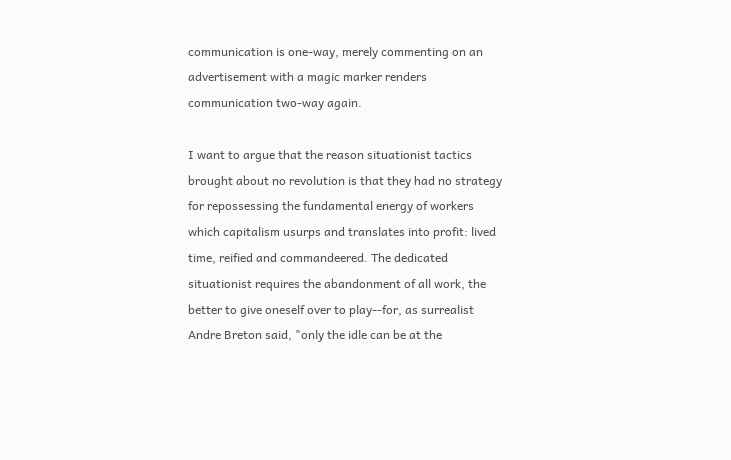communication is one-way, merely commenting on an advertisement with a magic marker renders communication two-way again.

I want to argue that the reason situationist tactics brought about no revolution is that they had no strategy for repossessing the fundamental energy of workers which capitalism usurps and translates into profit: lived time, reified and commandeered. The dedicated situationist requires the abandonment of all work, the better to give oneself over to play--for, as surrealist Andre Breton said, "only the idle can be at the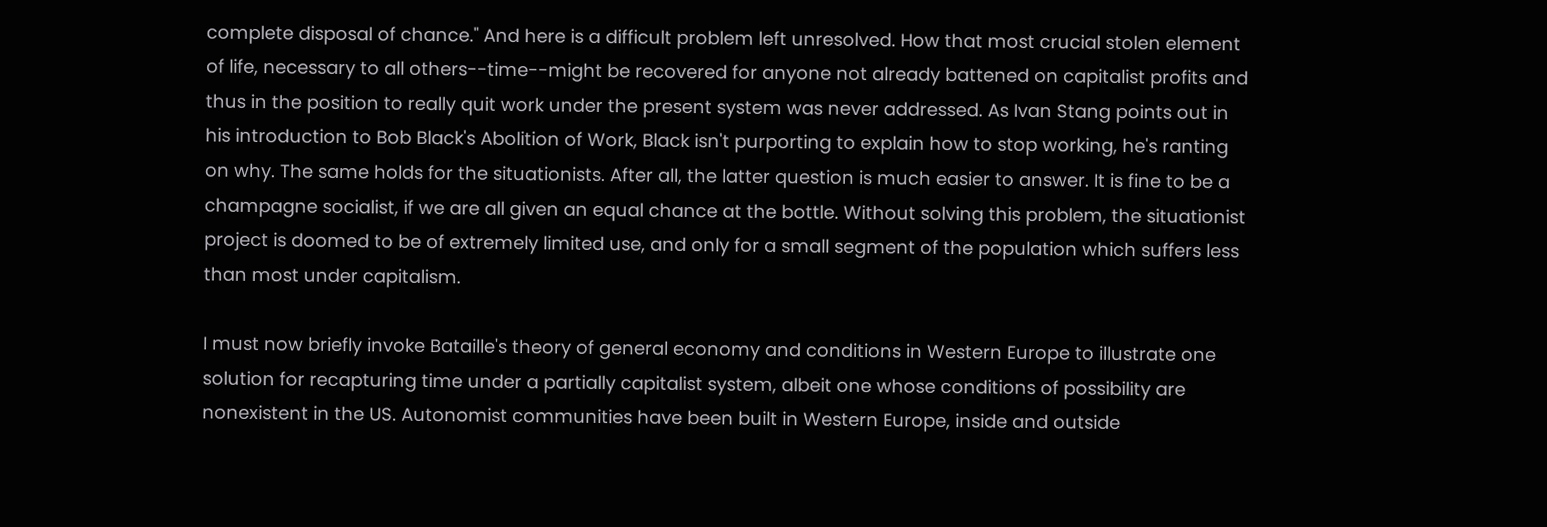complete disposal of chance." And here is a difficult problem left unresolved. How that most crucial stolen element of life, necessary to all others--time--might be recovered for anyone not already battened on capitalist profits and thus in the position to really quit work under the present system was never addressed. As Ivan Stang points out in his introduction to Bob Black's Abolition of Work, Black isn't purporting to explain how to stop working, he's ranting on why. The same holds for the situationists. After all, the latter question is much easier to answer. It is fine to be a champagne socialist, if we are all given an equal chance at the bottle. Without solving this problem, the situationist project is doomed to be of extremely limited use, and only for a small segment of the population which suffers less than most under capitalism.

I must now briefly invoke Bataille's theory of general economy and conditions in Western Europe to illustrate one solution for recapturing time under a partially capitalist system, albeit one whose conditions of possibility are nonexistent in the US. Autonomist communities have been built in Western Europe, inside and outside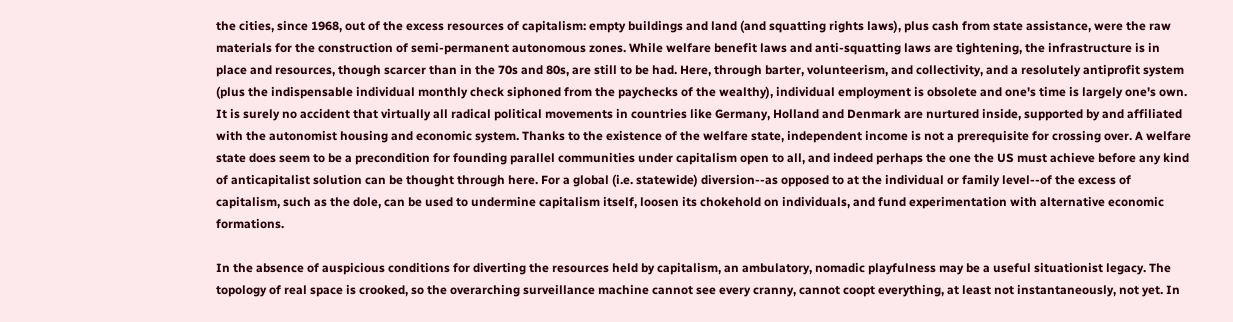the cities, since 1968, out of the excess resources of capitalism: empty buildings and land (and squatting rights laws), plus cash from state assistance, were the raw materials for the construction of semi-permanent autonomous zones. While welfare benefit laws and anti-squatting laws are tightening, the infrastructure is in place and resources, though scarcer than in the 70s and 80s, are still to be had. Here, through barter, volunteerism, and collectivity, and a resolutely antiprofit system (plus the indispensable individual monthly check siphoned from the paychecks of the wealthy), individual employment is obsolete and one's time is largely one's own. It is surely no accident that virtually all radical political movements in countries like Germany, Holland and Denmark are nurtured inside, supported by and affiliated with the autonomist housing and economic system. Thanks to the existence of the welfare state, independent income is not a prerequisite for crossing over. A welfare state does seem to be a precondition for founding parallel communities under capitalism open to all, and indeed perhaps the one the US must achieve before any kind of anticapitalist solution can be thought through here. For a global (i.e. statewide) diversion--as opposed to at the individual or family level--of the excess of capitalism, such as the dole, can be used to undermine capitalism itself, loosen its chokehold on individuals, and fund experimentation with alternative economic formations.

In the absence of auspicious conditions for diverting the resources held by capitalism, an ambulatory, nomadic playfulness may be a useful situationist legacy. The topology of real space is crooked, so the overarching surveillance machine cannot see every cranny, cannot coopt everything, at least not instantaneously, not yet. In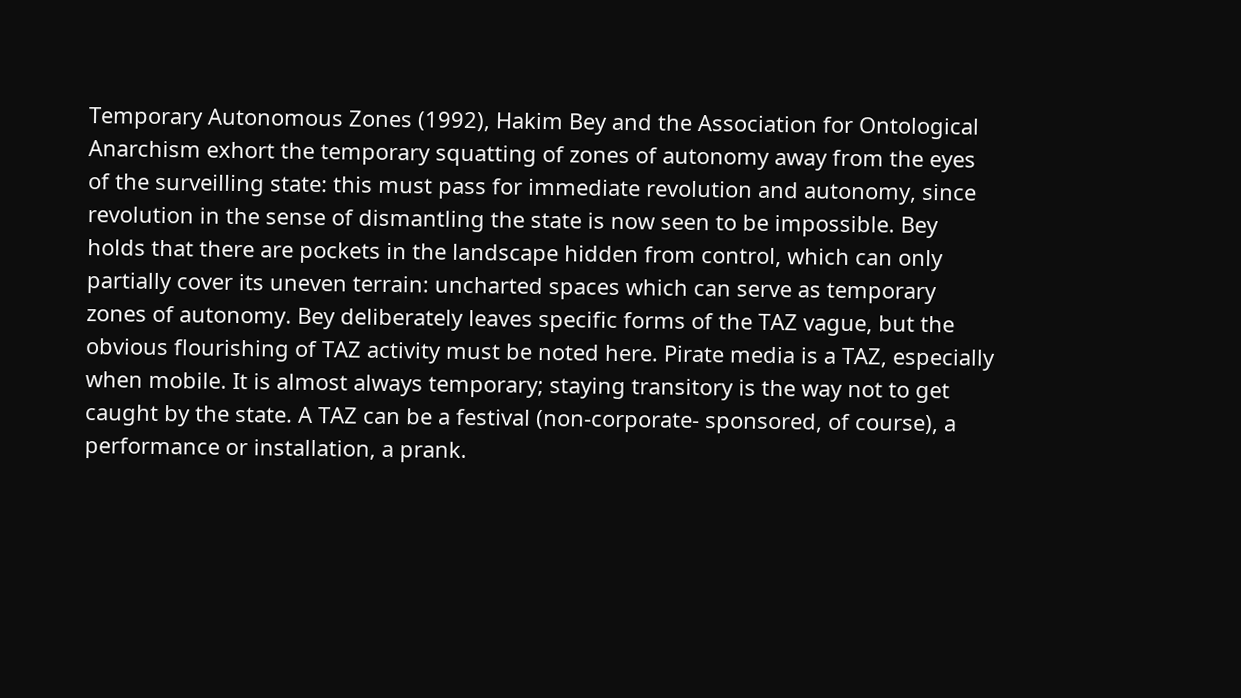Temporary Autonomous Zones (1992), Hakim Bey and the Association for Ontological Anarchism exhort the temporary squatting of zones of autonomy away from the eyes of the surveilling state: this must pass for immediate revolution and autonomy, since revolution in the sense of dismantling the state is now seen to be impossible. Bey holds that there are pockets in the landscape hidden from control, which can only partially cover its uneven terrain: uncharted spaces which can serve as temporary zones of autonomy. Bey deliberately leaves specific forms of the TAZ vague, but the obvious flourishing of TAZ activity must be noted here. Pirate media is a TAZ, especially when mobile. It is almost always temporary; staying transitory is the way not to get caught by the state. A TAZ can be a festival (non-corporate- sponsored, of course), a performance or installation, a prank.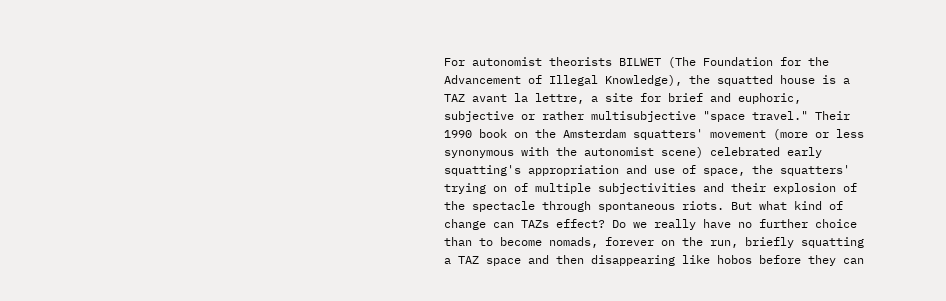For autonomist theorists BILWET (The Foundation for the Advancement of Illegal Knowledge), the squatted house is a TAZ avant la lettre, a site for brief and euphoric, subjective or rather multisubjective "space travel." Their 1990 book on the Amsterdam squatters' movement (more or less synonymous with the autonomist scene) celebrated early squatting's appropriation and use of space, the squatters' trying on of multiple subjectivities and their explosion of the spectacle through spontaneous riots. But what kind of change can TAZs effect? Do we really have no further choice than to become nomads, forever on the run, briefly squatting a TAZ space and then disappearing like hobos before they can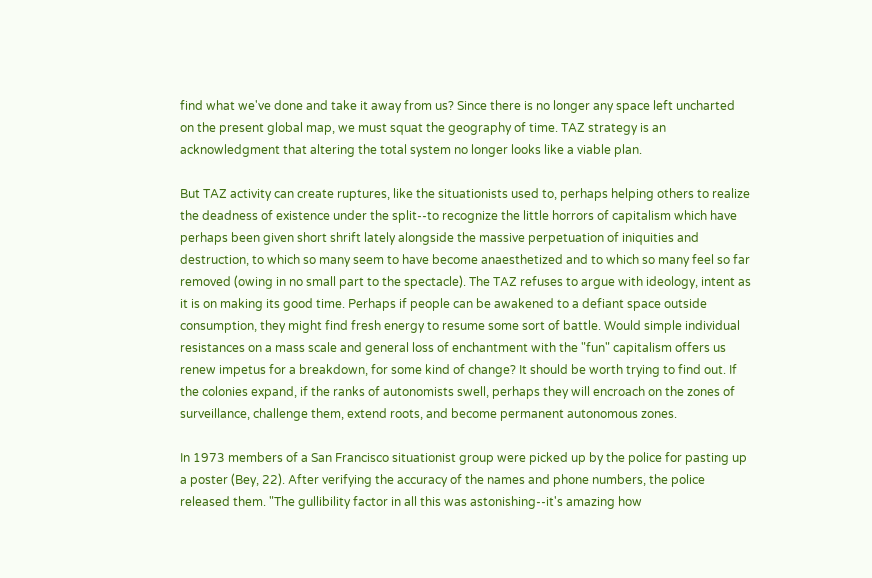find what we've done and take it away from us? Since there is no longer any space left uncharted on the present global map, we must squat the geography of time. TAZ strategy is an acknowledgment that altering the total system no longer looks like a viable plan.

But TAZ activity can create ruptures, like the situationists used to, perhaps helping others to realize the deadness of existence under the split--to recognize the little horrors of capitalism which have perhaps been given short shrift lately alongside the massive perpetuation of iniquities and destruction, to which so many seem to have become anaesthetized and to which so many feel so far removed (owing in no small part to the spectacle). The TAZ refuses to argue with ideology, intent as it is on making its good time. Perhaps if people can be awakened to a defiant space outside consumption, they might find fresh energy to resume some sort of battle. Would simple individual resistances on a mass scale and general loss of enchantment with the "fun" capitalism offers us renew impetus for a breakdown, for some kind of change? It should be worth trying to find out. If the colonies expand, if the ranks of autonomists swell, perhaps they will encroach on the zones of surveillance, challenge them, extend roots, and become permanent autonomous zones.

In 1973 members of a San Francisco situationist group were picked up by the police for pasting up a poster (Bey, 22). After verifying the accuracy of the names and phone numbers, the police released them. "The gullibility factor in all this was astonishing--it's amazing how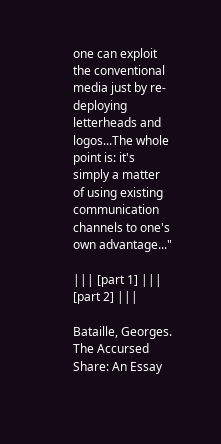one can exploit the conventional media just by re-deploying letterheads and logos...The whole point is: it's simply a matter of using existing communication channels to one's own advantage..."

||| [part 1] ||| [part 2] |||

Bataille, Georges. The Accursed Share: An Essay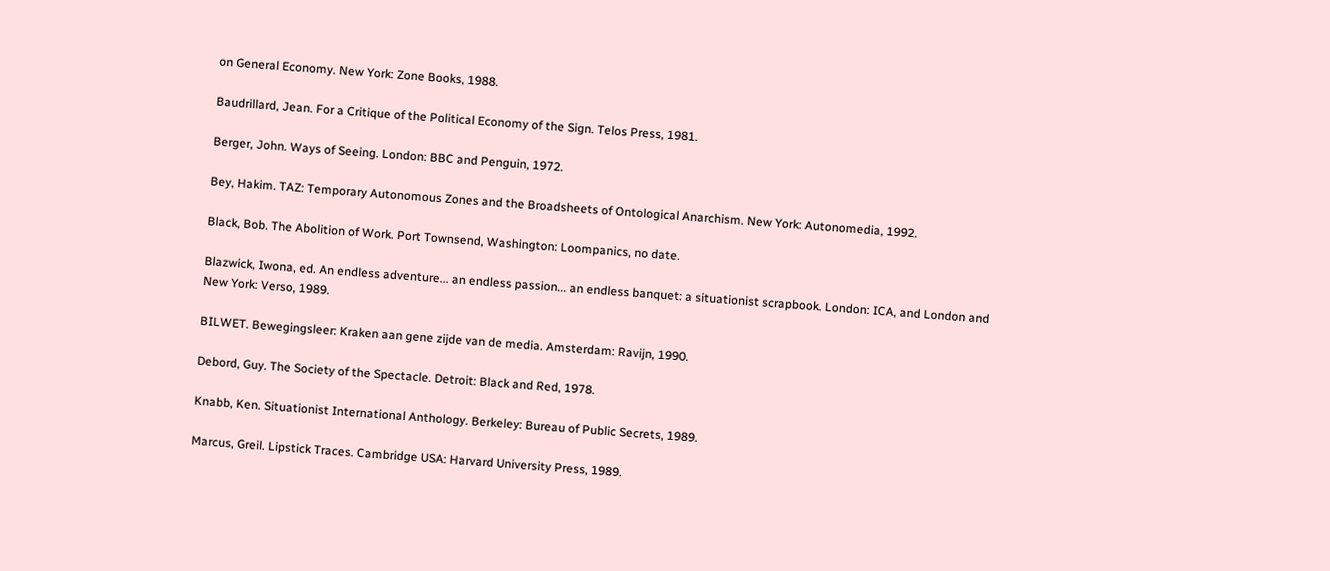on General Economy. New York: Zone Books, 1988.

Baudrillard, Jean. For a Critique of the Political Economy of the Sign. Telos Press, 1981.

Berger, John. Ways of Seeing. London: BBC and Penguin, 1972.

Bey, Hakim. TAZ: Temporary Autonomous Zones and the Broadsheets of Ontological Anarchism. New York: Autonomedia, 1992.

Black, Bob. The Abolition of Work. Port Townsend, Washington: Loompanics, no date.

Blazwick, Iwona, ed. An endless adventure... an endless passion... an endless banquet: a situationist scrapbook. London: ICA, and London and New York: Verso, 1989.

BILWET. Bewegingsleer: Kraken aan gene zijde van de media. Amsterdam: Ravijn, 1990.

Debord, Guy. The Society of the Spectacle. Detroit: Black and Red, 1978.

Knabb, Ken. Situationist International Anthology. Berkeley: Bureau of Public Secrets, 1989.

Marcus, Greil. Lipstick Traces. Cambridge USA: Harvard University Press, 1989.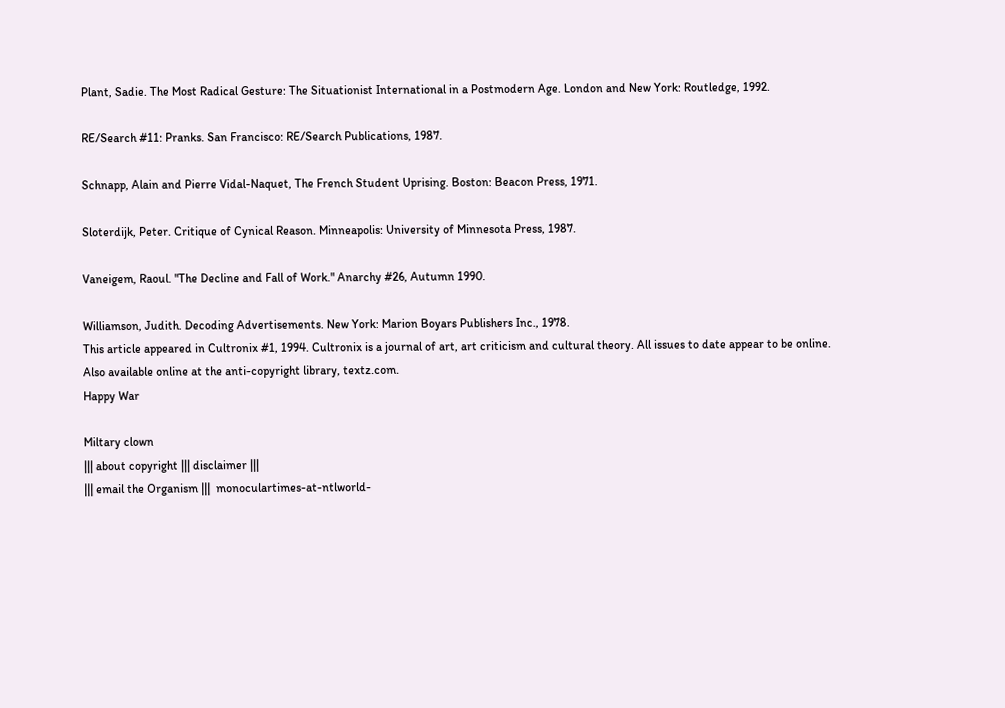Plant, Sadie. The Most Radical Gesture: The Situationist International in a Postmodern Age. London and New York: Routledge, 1992.

RE/Search #11: Pranks. San Francisco: RE/Search Publications, 1987.

Schnapp, Alain and Pierre Vidal-Naquet, The French Student Uprising. Boston: Beacon Press, 1971.

Sloterdijk, Peter. Critique of Cynical Reason. Minneapolis: University of Minnesota Press, 1987.

Vaneigem, Raoul. "The Decline and Fall of Work." Anarchy #26, Autumn 1990.

Williamson, Judith. Decoding Advertisements. New York: Marion Boyars Publishers Inc., 1978.
This article appeared in Cultronix #1, 1994. Cultronix is a journal of art, art criticism and cultural theory. All issues to date appear to be online.
Also available online at the anti-copyright library, textz.com.
Happy War

Miltary clown
||| about copyright ||| disclaimer |||
||| email the Organism |||  monoculartimes-at-ntlworld-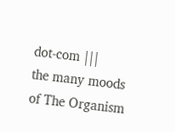dot-com |||
the many moods of The Organism